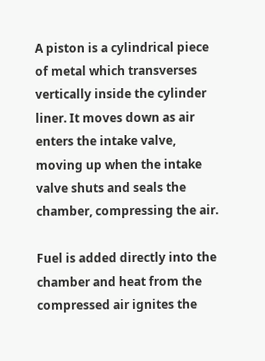A piston is a cylindrical piece of metal which transverses vertically inside the cylinder liner. It moves down as air enters the intake valve, moving up when the intake valve shuts and seals the chamber, compressing the air.

Fuel is added directly into the chamber and heat from the compressed air ignites the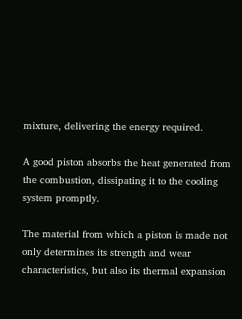mixture, delivering the energy required.

A good piston absorbs the heat generated from the combustion, dissipating it to the cooling system promptly.

The material from which a piston is made not only determines its strength and wear characteristics, but also its thermal expansion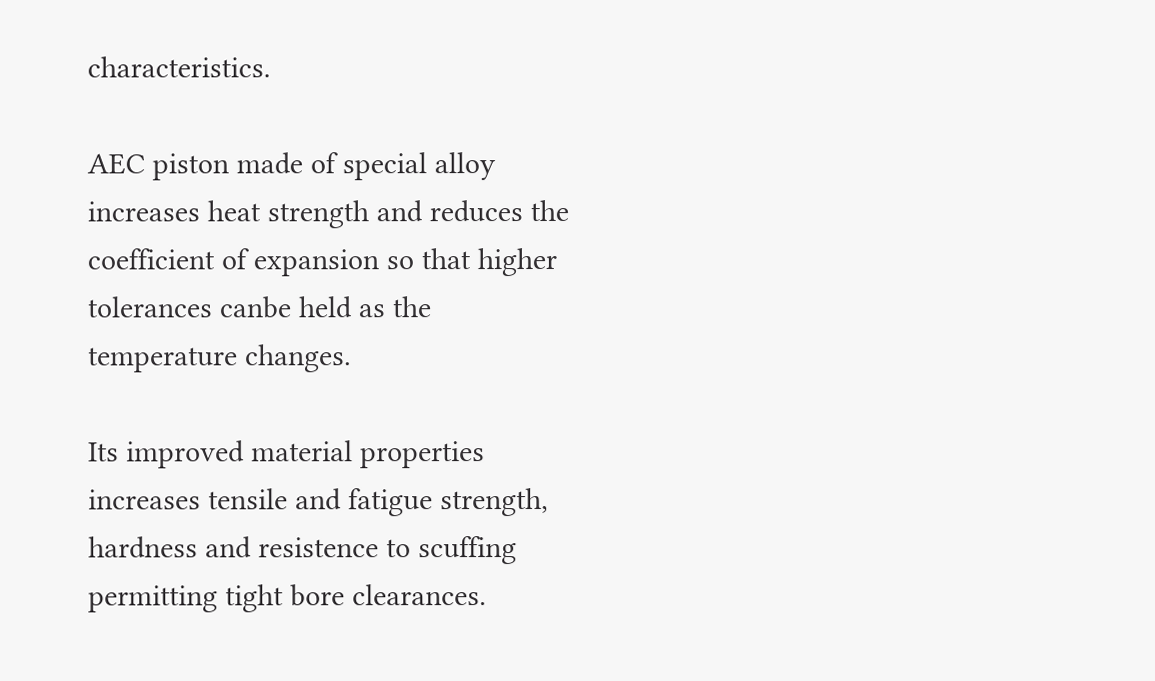characteristics.

AEC piston made of special alloy increases heat strength and reduces the coefficient of expansion so that higher tolerances canbe held as the temperature changes.

Its improved material properties increases tensile and fatigue strength, hardness and resistence to scuffing permitting tight bore clearances.